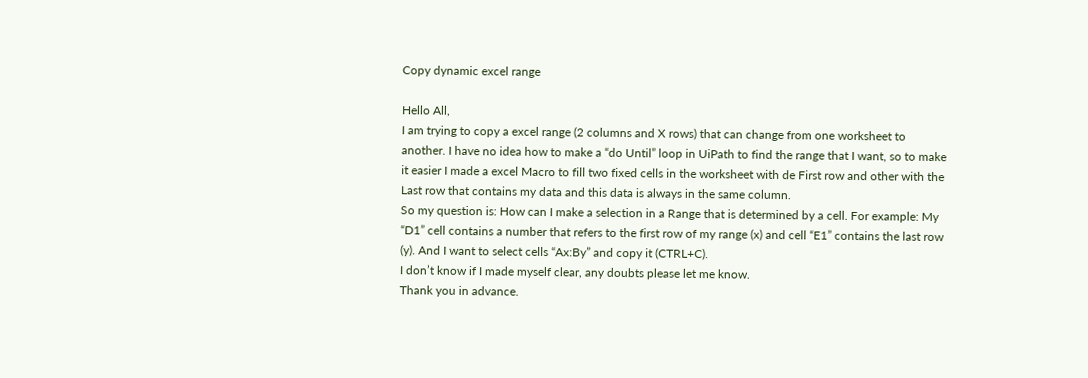Copy dynamic excel range

Hello All,
I am trying to copy a excel range (2 columns and X rows) that can change from one worksheet to another. I have no idea how to make a “do Until” loop in UiPath to find the range that I want, so to make it easier I made a excel Macro to fill two fixed cells in the worksheet with de First row and other with the Last row that contains my data and this data is always in the same column.
So my question is: How can I make a selection in a Range that is determined by a cell. For example: My “D1” cell contains a number that refers to the first row of my range (x) and cell “E1” contains the last row (y). And I want to select cells “Ax:By” and copy it (CTRL+C).
I don’t know if I made myself clear, any doubts please let me know.
Thank you in advance.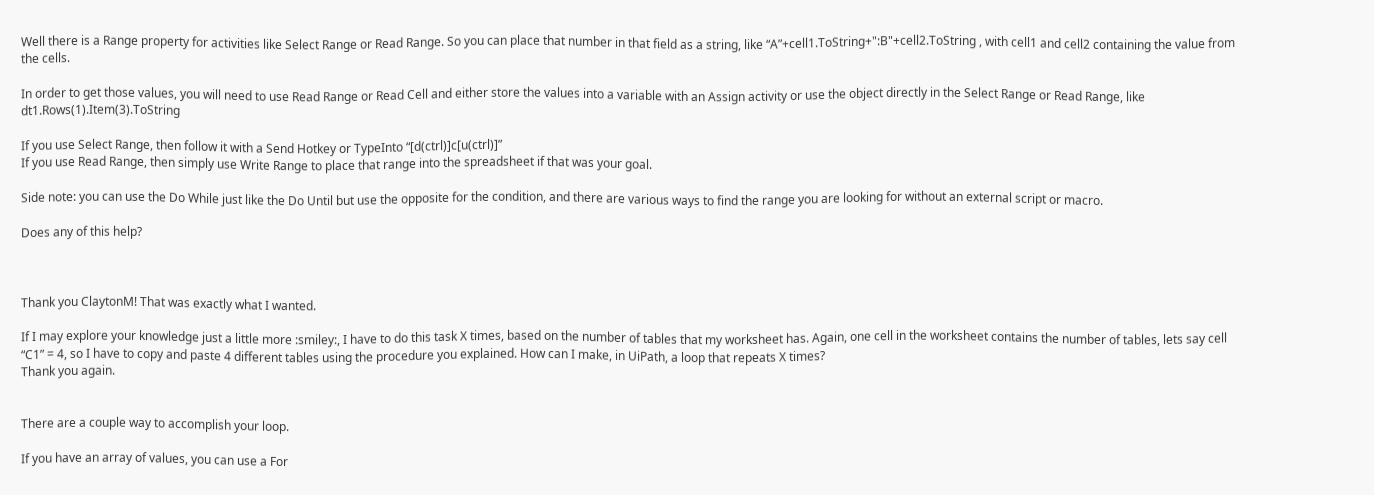Well there is a Range property for activities like Select Range or Read Range. So you can place that number in that field as a string, like “A”+cell1.ToString+":B"+cell2.ToString , with cell1 and cell2 containing the value from the cells.

In order to get those values, you will need to use Read Range or Read Cell and either store the values into a variable with an Assign activity or use the object directly in the Select Range or Read Range, like dt1.Rows(1).Item(3).ToString

If you use Select Range, then follow it with a Send Hotkey or TypeInto “[d(ctrl)]c[u(ctrl)]”
If you use Read Range, then simply use Write Range to place that range into the spreadsheet if that was your goal.

Side note: you can use the Do While just like the Do Until but use the opposite for the condition, and there are various ways to find the range you are looking for without an external script or macro.

Does any of this help?



Thank you ClaytonM! That was exactly what I wanted.

If I may explore your knowledge just a little more :smiley:, I have to do this task X times, based on the number of tables that my worksheet has. Again, one cell in the worksheet contains the number of tables, lets say cell “C1” = 4, so I have to copy and paste 4 different tables using the procedure you explained. How can I make, in UiPath, a loop that repeats X times?
Thank you again.


There are a couple way to accomplish your loop.

If you have an array of values, you can use a For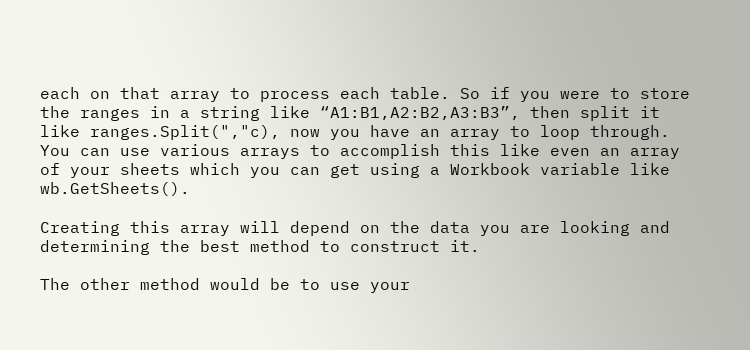each on that array to process each table. So if you were to store the ranges in a string like “A1:B1,A2:B2,A3:B3”, then split it like ranges.Split(","c), now you have an array to loop through. You can use various arrays to accomplish this like even an array of your sheets which you can get using a Workbook variable like wb.GetSheets().

Creating this array will depend on the data you are looking and determining the best method to construct it.

The other method would be to use your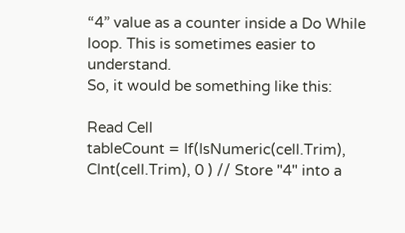“4” value as a counter inside a Do While loop. This is sometimes easier to understand.
So, it would be something like this:

Read Cell
tableCount = If(IsNumeric(cell.Trim), CInt(cell.Trim), 0 ) // Store "4" into a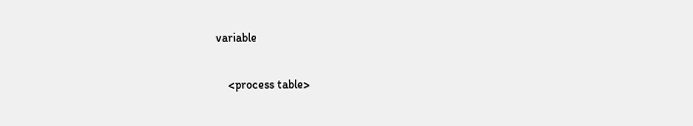variable

    <process table>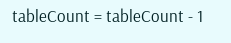tableCount = tableCount - 1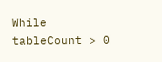While tableCount > 0